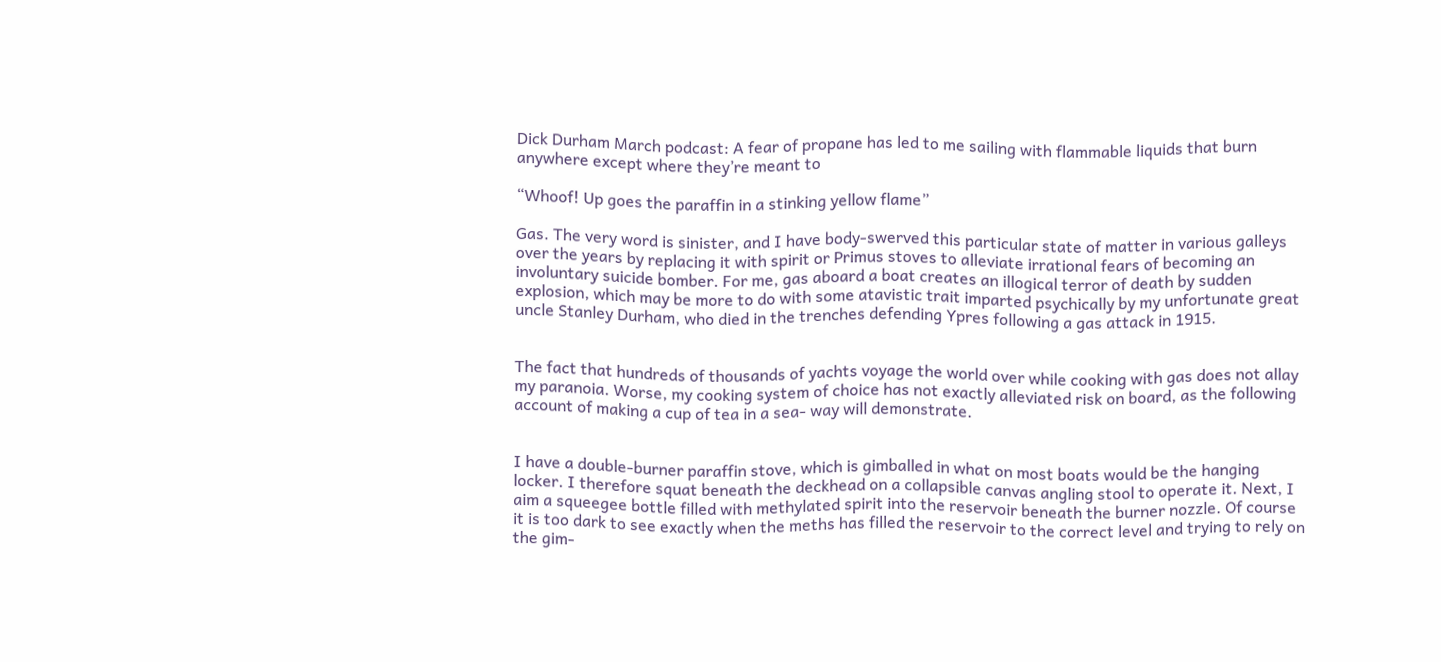Dick Durham March podcast: A fear of propane has led to me sailing with flammable liquids that burn anywhere except where they’re meant to

“Whoof! Up goes the paraffin in a stinking yellow flame”

Gas. The very word is sinister, and I have body-swerved this particular state of matter in various galleys over the years by replacing it with spirit or Primus stoves to alleviate irrational fears of becoming an involuntary suicide bomber. For me, gas aboard a boat creates an illogical terror of death by sudden explosion, which may be more to do with some atavistic trait imparted psychically by my unfortunate great uncle Stanley Durham, who died in the trenches defending Ypres following a gas attack in 1915.


The fact that hundreds of thousands of yachts voyage the world over while cooking with gas does not allay my paranoia. Worse, my cooking system of choice has not exactly alleviated risk on board, as the following account of making a cup of tea in a sea- way will demonstrate.


I have a double-burner paraffin stove, which is gimballed in what on most boats would be the hanging locker. I therefore squat beneath the deckhead on a collapsible canvas angling stool to operate it. Next, I aim a squeegee bottle filled with methylated spirit into the reservoir beneath the burner nozzle. Of course it is too dark to see exactly when the meths has filled the reservoir to the correct level and trying to rely on the gim-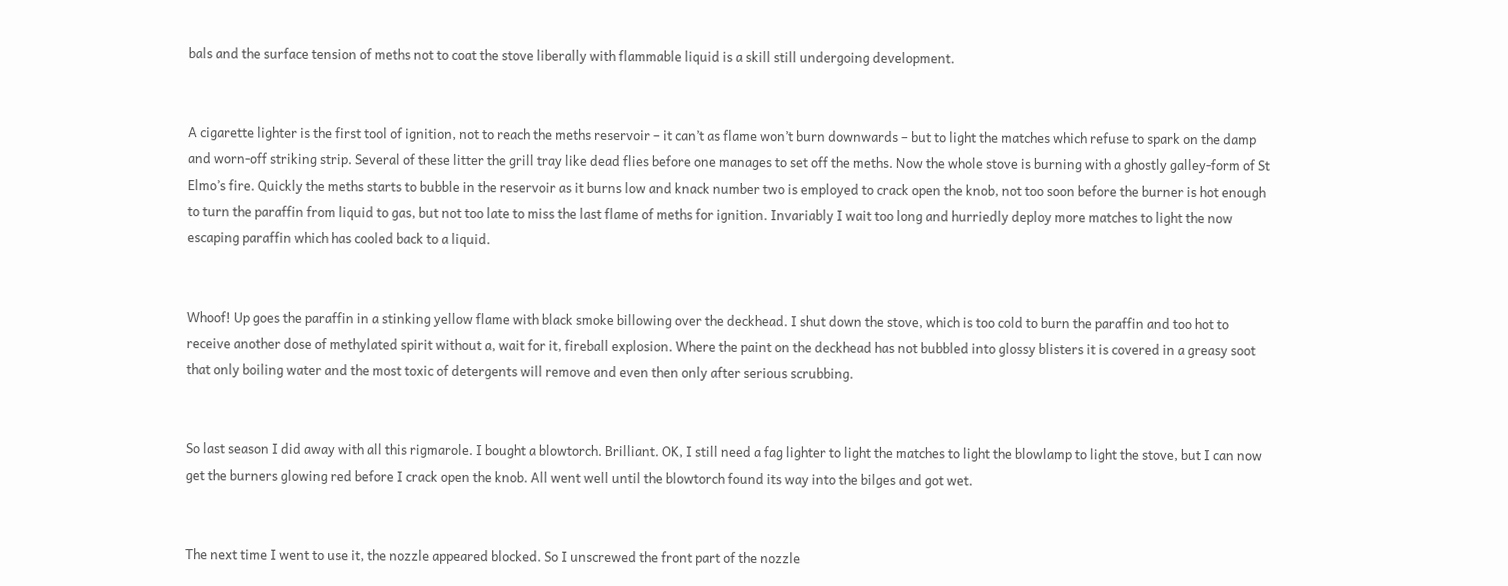bals and the surface tension of meths not to coat the stove liberally with flammable liquid is a skill still undergoing development.


A cigarette lighter is the first tool of ignition, not to reach the meths reservoir – it can’t as flame won’t burn downwards – but to light the matches which refuse to spark on the damp and worn-off striking strip. Several of these litter the grill tray like dead flies before one manages to set off the meths. Now the whole stove is burning with a ghostly galley-form of St Elmo’s fire. Quickly the meths starts to bubble in the reservoir as it burns low and knack number two is employed to crack open the knob, not too soon before the burner is hot enough to turn the paraffin from liquid to gas, but not too late to miss the last flame of meths for ignition. Invariably I wait too long and hurriedly deploy more matches to light the now escaping paraffin which has cooled back to a liquid.


Whoof! Up goes the paraffin in a stinking yellow flame with black smoke billowing over the deckhead. I shut down the stove, which is too cold to burn the paraffin and too hot to receive another dose of methylated spirit without a, wait for it, fireball explosion. Where the paint on the deckhead has not bubbled into glossy blisters it is covered in a greasy soot that only boiling water and the most toxic of detergents will remove and even then only after serious scrubbing.


So last season I did away with all this rigmarole. I bought a blowtorch. Brilliant. OK, I still need a fag lighter to light the matches to light the blowlamp to light the stove, but I can now get the burners glowing red before I crack open the knob. All went well until the blowtorch found its way into the bilges and got wet.


The next time I went to use it, the nozzle appeared blocked. So I unscrewed the front part of the nozzle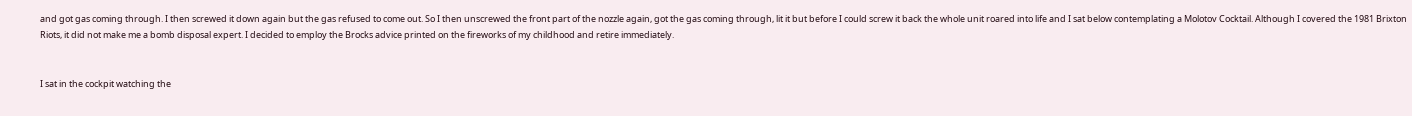and got gas coming through. I then screwed it down again but the gas refused to come out. So I then unscrewed the front part of the nozzle again, got the gas coming through, lit it but before I could screw it back the whole unit roared into life and I sat below contemplating a Molotov Cocktail. Although I covered the 1981 Brixton Riots, it did not make me a bomb disposal expert. I decided to employ the Brocks advice printed on the fireworks of my childhood and retire immediately.


I sat in the cockpit watching the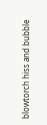blowtorch hiss and bubble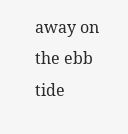away on the ebb tide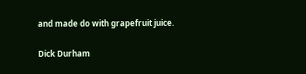and made do with grapefruit juice.

Dick Durham